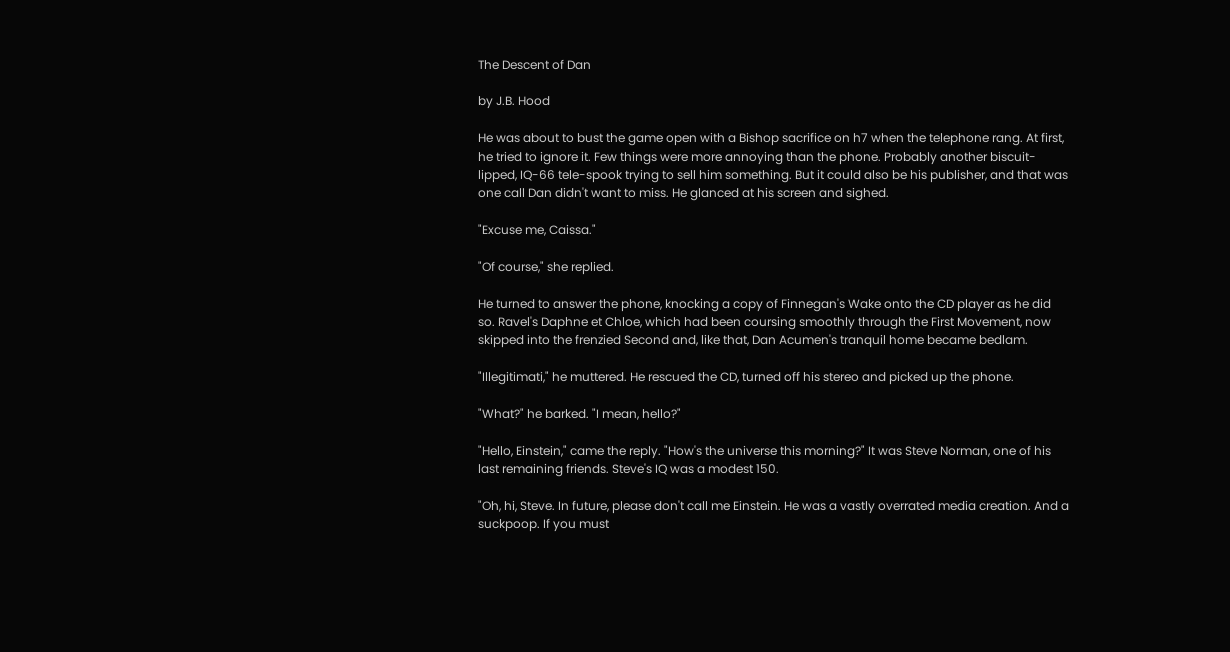The Descent of Dan

by J.B. Hood

He was about to bust the game open with a Bishop sacrifice on h7 when the telephone rang. At first, he tried to ignore it. Few things were more annoying than the phone. Probably another biscuit-lipped, IQ-66 tele-spook trying to sell him something. But it could also be his publisher, and that was one call Dan didn't want to miss. He glanced at his screen and sighed.

"Excuse me, Caissa."

"Of course," she replied.

He turned to answer the phone, knocking a copy of Finnegan's Wake onto the CD player as he did so. Ravel's Daphne et Chloe, which had been coursing smoothly through the First Movement, now skipped into the frenzied Second and, like that, Dan Acumen's tranquil home became bedlam.

"Illegitimati," he muttered. He rescued the CD, turned off his stereo and picked up the phone.

"What?" he barked. "I mean, hello?"

"Hello, Einstein," came the reply. "How's the universe this morning?" It was Steve Norman, one of his last remaining friends. Steve's IQ was a modest 150.

"Oh, hi, Steve. In future, please don't call me Einstein. He was a vastly overrated media creation. And a suckpoop. If you must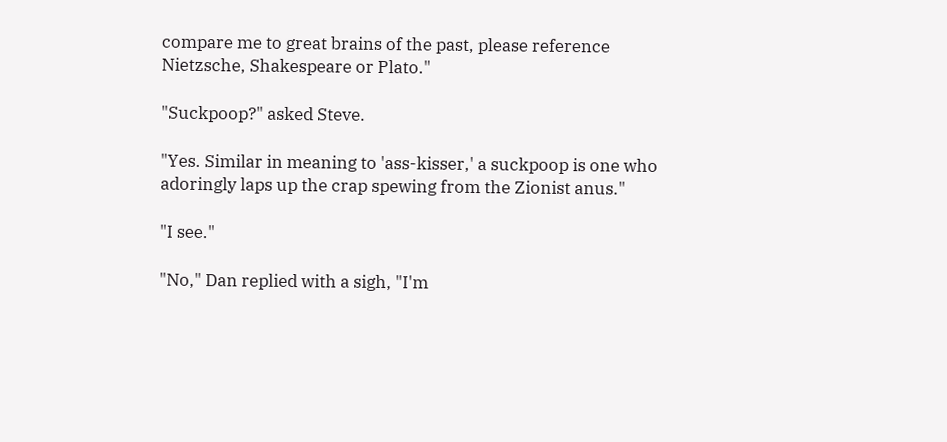compare me to great brains of the past, please reference Nietzsche, Shakespeare or Plato."

"Suckpoop?" asked Steve.

"Yes. Similar in meaning to 'ass-kisser,' a suckpoop is one who adoringly laps up the crap spewing from the Zionist anus."

"I see."

"No," Dan replied with a sigh, "I'm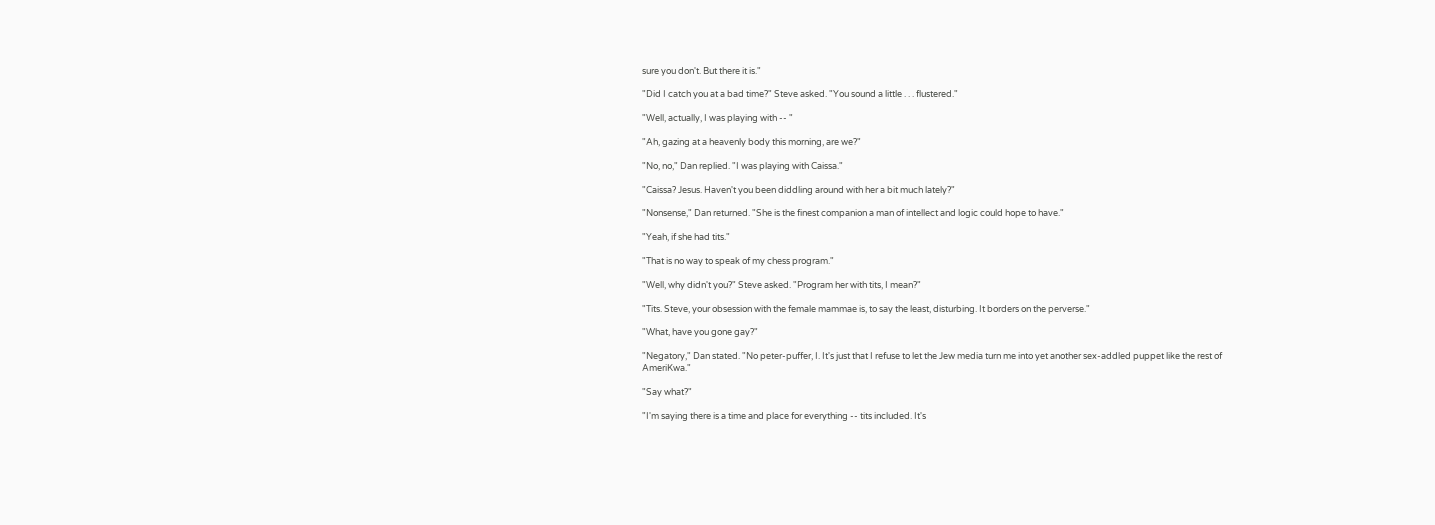sure you don't. But there it is."

"Did I catch you at a bad time?" Steve asked. "You sound a little . . . flustered."

"Well, actually, I was playing with -- "

"Ah, gazing at a heavenly body this morning, are we?"

"No, no," Dan replied. "I was playing with Caissa."

"Caissa? Jesus. Haven't you been diddling around with her a bit much lately?"

"Nonsense," Dan returned. "She is the finest companion a man of intellect and logic could hope to have."

"Yeah, if she had tits."

"That is no way to speak of my chess program."

"Well, why didn't you?" Steve asked. "Program her with tits, I mean?"

"Tits. Steve, your obsession with the female mammae is, to say the least, disturbing. It borders on the perverse."

"What, have you gone gay?"

"Negatory," Dan stated. "No peter-puffer, I. It's just that I refuse to let the Jew media turn me into yet another sex-addled puppet like the rest of AmeriKwa."

"Say what?"

"I'm saying there is a time and place for everything -- tits included. It's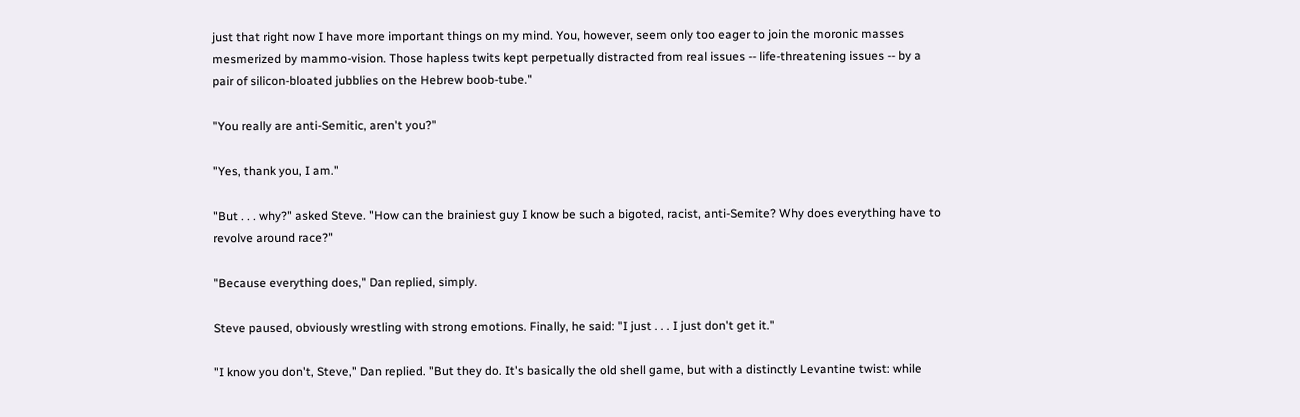just that right now I have more important things on my mind. You, however, seem only too eager to join the moronic masses mesmerized by mammo-vision. Those hapless twits kept perpetually distracted from real issues -- life-threatening issues -- by a pair of silicon-bloated jubblies on the Hebrew boob-tube."

"You really are anti-Semitic, aren't you?"

"Yes, thank you, I am."

"But . . . why?" asked Steve. "How can the brainiest guy I know be such a bigoted, racist, anti-Semite? Why does everything have to revolve around race?"

"Because everything does," Dan replied, simply.

Steve paused, obviously wrestling with strong emotions. Finally, he said: "I just . . . I just don't get it."

"I know you don't, Steve," Dan replied. "But they do. It's basically the old shell game, but with a distinctly Levantine twist: while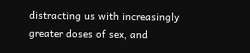distracting us with increasingly greater doses of sex, and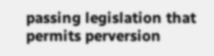passing legislation that permits perversion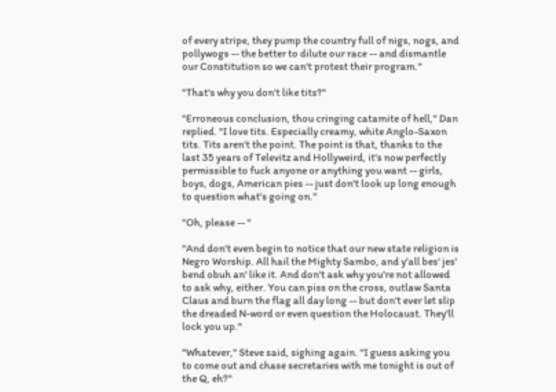of every stripe, they pump the country full of nigs, nogs, and pollywogs -- the better to dilute our race -- and dismantle our Constitution so we can't protest their program."

"That's why you don't like tits?"

"Erroneous conclusion, thou cringing catamite of hell," Dan replied. "I love tits. Especially creamy, white Anglo-Saxon tits. Tits aren't the point. The point is that, thanks to the last 35 years of Televitz and Hollyweird, it's now perfectly permissible to fuck anyone or anything you want -- girls, boys, dogs, American pies -- just don't look up long enough to question what's going on."

"Oh, please -- "

"And don't even begin to notice that our new state religion is Negro Worship. All hail the Mighty Sambo, and y'all bes' jes' bend obuh an' like it. And don't ask why you're not allowed to ask why, either. You can piss on the cross, outlaw Santa Claus and burn the flag all day long -- but don't ever let slip the dreaded N-word or even question the Holocaust. They'll lock you up."

"Whatever," Steve said, sighing again. "I guess asking you to come out and chase secretaries with me tonight is out of the Q, eh?"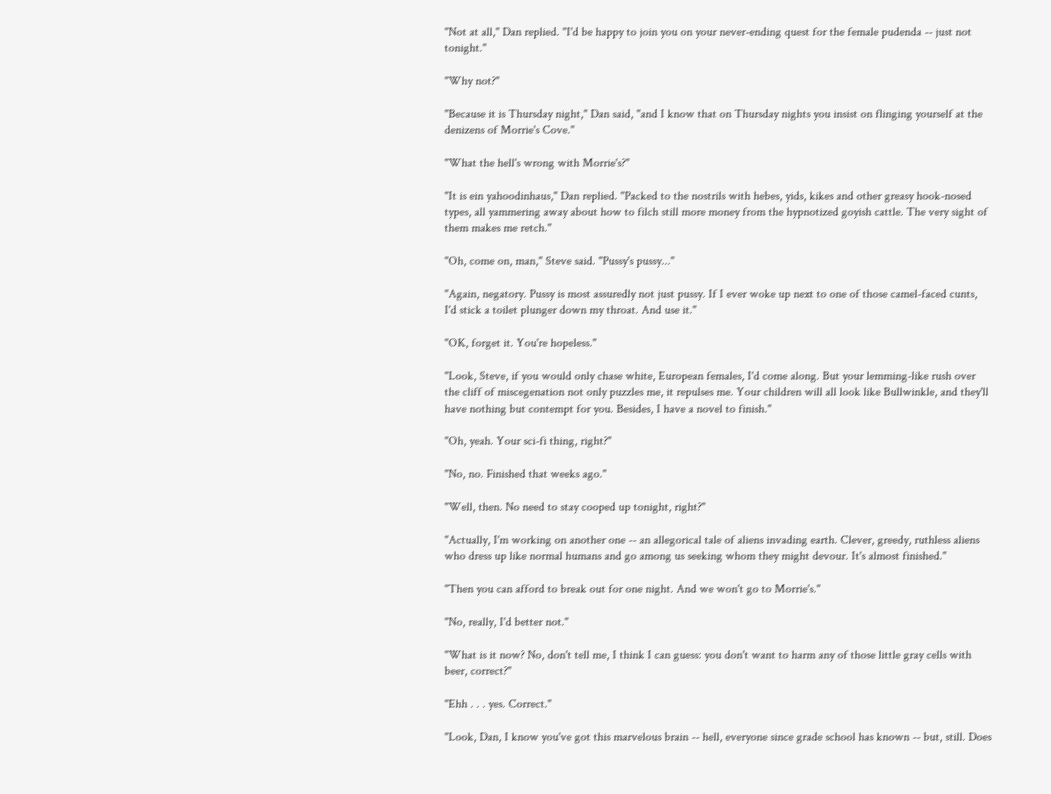"Not at all," Dan replied. "I'd be happy to join you on your never-ending quest for the female pudenda -- just not tonight."

"Why not?"

"Because it is Thursday night," Dan said, "and I know that on Thursday nights you insist on flinging yourself at the denizens of Morrie's Cove."

"What the hell's wrong with Morrie's?"

"It is ein yahoodinhaus," Dan replied. "Packed to the nostrils with hebes, yids, kikes and other greasy hook-nosed types, all yammering away about how to filch still more money from the hypnotized goyish cattle. The very sight of them makes me retch."

"Oh, come on, man," Steve said. "Pussy's pussy..."

"Again, negatory. Pussy is most assuredly not just pussy. If I ever woke up next to one of those camel-faced cunts, I'd stick a toilet plunger down my throat. And use it."

"OK, forget it. You're hopeless."

"Look, Steve, if you would only chase white, European females, I'd come along. But your lemming-like rush over the cliff of miscegenation not only puzzles me, it repulses me. Your children will all look like Bullwinkle, and they'll have nothing but contempt for you. Besides, I have a novel to finish."

"Oh, yeah. Your sci-fi thing, right?"

"No, no. Finished that weeks ago."

"Well, then. No need to stay cooped up tonight, right?"

"Actually, I'm working on another one -- an allegorical tale of aliens invading earth. Clever, greedy, ruthless aliens who dress up like normal humans and go among us seeking whom they might devour. It's almost finished."

"Then you can afford to break out for one night. And we won't go to Morrie's."

"No, really, I'd better not."

"What is it now? No, don't tell me, I think I can guess: you don't want to harm any of those little gray cells with beer, correct?"

"Ehh . . . yes. Correct."

"Look, Dan, I know you've got this marvelous brain -- hell, everyone since grade school has known -- but, still. Does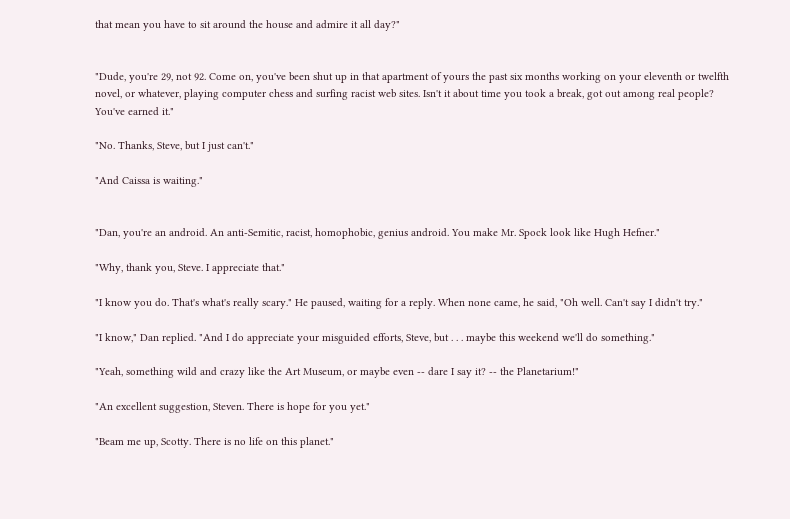that mean you have to sit around the house and admire it all day?"


"Dude, you're 29, not 92. Come on, you've been shut up in that apartment of yours the past six months working on your eleventh or twelfth novel, or whatever, playing computer chess and surfing racist web sites. Isn't it about time you took a break, got out among real people? You've earned it."

"No. Thanks, Steve, but I just can't."

"And Caissa is waiting."


"Dan, you're an android. An anti-Semitic, racist, homophobic, genius android. You make Mr. Spock look like Hugh Hefner."

"Why, thank you, Steve. I appreciate that."

"I know you do. That's what's really scary." He paused, waiting for a reply. When none came, he said, "Oh well. Can't say I didn't try."

"I know," Dan replied. "And I do appreciate your misguided efforts, Steve, but . . . maybe this weekend we'll do something."

"Yeah, something wild and crazy like the Art Museum, or maybe even -- dare I say it? -- the Planetarium!"

"An excellent suggestion, Steven. There is hope for you yet."

"Beam me up, Scotty. There is no life on this planet."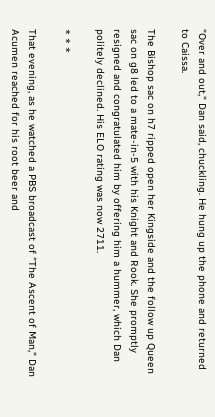"Over and out," Dan said, chuckling. He hung up the phone and returned to Caissa.

The Bishop sac on h7 ripped open her Kingside and the follow up Queen sac on g8 led to a mate-in-5 with his Knight and Rook. She promptly resigned and congratulated him by offering him a hummer, which Dan politely declined. His ELO rating was now 2711.

* * *

That evening, as he watched a PBS broadcast of "The Ascent of Man," Dan Acumen reached for his root beer and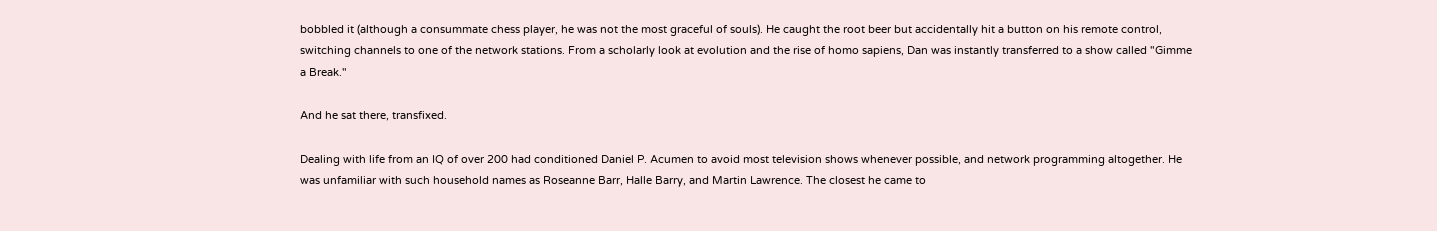bobbled it (although a consummate chess player, he was not the most graceful of souls). He caught the root beer but accidentally hit a button on his remote control, switching channels to one of the network stations. From a scholarly look at evolution and the rise of homo sapiens, Dan was instantly transferred to a show called "Gimme a Break."

And he sat there, transfixed.

Dealing with life from an IQ of over 200 had conditioned Daniel P. Acumen to avoid most television shows whenever possible, and network programming altogether. He was unfamiliar with such household names as Roseanne Barr, Halle Barry, and Martin Lawrence. The closest he came to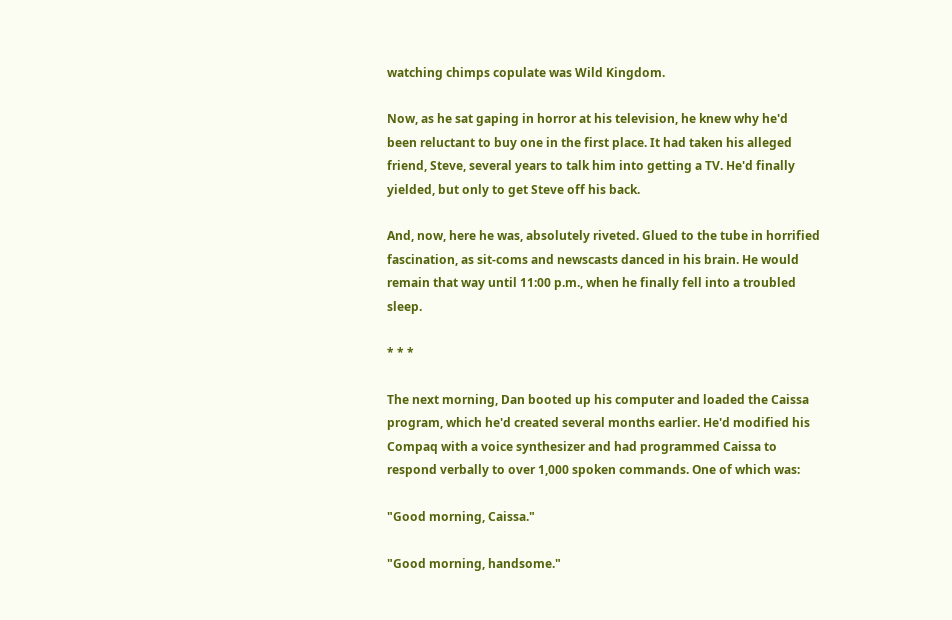watching chimps copulate was Wild Kingdom.

Now, as he sat gaping in horror at his television, he knew why he'd been reluctant to buy one in the first place. It had taken his alleged friend, Steve, several years to talk him into getting a TV. He'd finally yielded, but only to get Steve off his back.

And, now, here he was, absolutely riveted. Glued to the tube in horrified fascination, as sit-coms and newscasts danced in his brain. He would remain that way until 11:00 p.m., when he finally fell into a troubled sleep.

* * *

The next morning, Dan booted up his computer and loaded the Caissa program, which he'd created several months earlier. He'd modified his Compaq with a voice synthesizer and had programmed Caissa to respond verbally to over 1,000 spoken commands. One of which was:

"Good morning, Caissa."

"Good morning, handsome."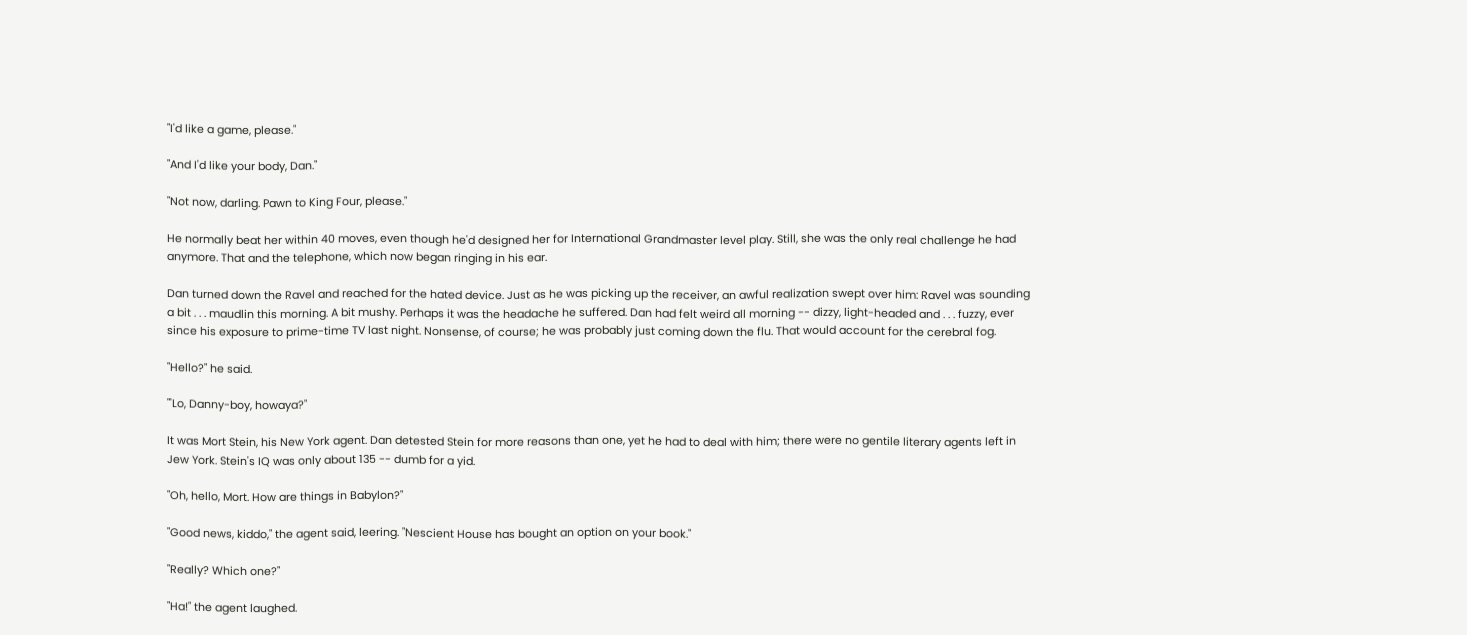"I'd like a game, please."

"And I'd like your body, Dan."

"Not now, darling. Pawn to King Four, please."

He normally beat her within 40 moves, even though he'd designed her for International Grandmaster level play. Still, she was the only real challenge he had anymore. That and the telephone, which now began ringing in his ear.

Dan turned down the Ravel and reached for the hated device. Just as he was picking up the receiver, an awful realization swept over him: Ravel was sounding a bit . . . maudlin this morning. A bit mushy. Perhaps it was the headache he suffered. Dan had felt weird all morning -- dizzy, light-headed and . . . fuzzy, ever since his exposure to prime-time TV last night. Nonsense, of course; he was probably just coming down the flu. That would account for the cerebral fog.

"Hello?" he said.

"'Lo, Danny-boy, howaya?"

It was Mort Stein, his New York agent. Dan detested Stein for more reasons than one, yet he had to deal with him; there were no gentile literary agents left in Jew York. Stein's IQ was only about 135 -- dumb for a yid.

"Oh, hello, Mort. How are things in Babylon?"

"Good news, kiddo," the agent said, leering. "Nescient House has bought an option on your book."

"Really? Which one?"

"Ha!" the agent laughed.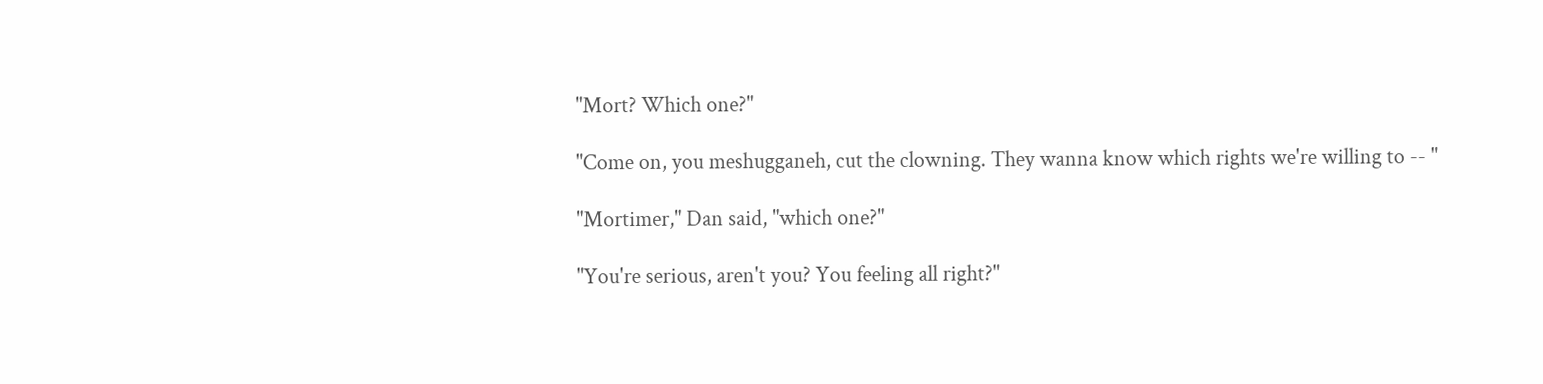"Mort? Which one?"

"Come on, you meshugganeh, cut the clowning. They wanna know which rights we're willing to -- "

"Mortimer," Dan said, "which one?"

"You're serious, aren't you? You feeling all right?"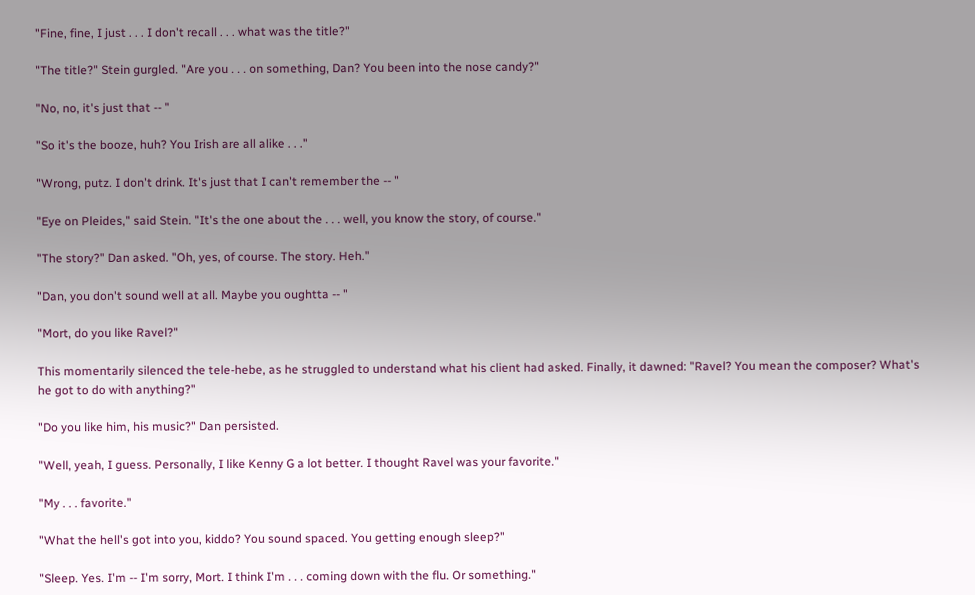"Fine, fine, I just . . . I don't recall . . . what was the title?"

"The title?" Stein gurgled. "Are you . . . on something, Dan? You been into the nose candy?"

"No, no, it's just that -- "

"So it's the booze, huh? You Irish are all alike . . ."

"Wrong, putz. I don't drink. It's just that I can't remember the -- "

"Eye on Pleides," said Stein. "It's the one about the . . . well, you know the story, of course."

"The story?" Dan asked. "Oh, yes, of course. The story. Heh."

"Dan, you don't sound well at all. Maybe you oughtta -- "

"Mort, do you like Ravel?"

This momentarily silenced the tele-hebe, as he struggled to understand what his client had asked. Finally, it dawned: "Ravel? You mean the composer? What's he got to do with anything?"

"Do you like him, his music?" Dan persisted.

"Well, yeah, I guess. Personally, I like Kenny G a lot better. I thought Ravel was your favorite."

"My . . . favorite."

"What the hell's got into you, kiddo? You sound spaced. You getting enough sleep?"

"Sleep. Yes. I'm -- I'm sorry, Mort. I think I'm . . . coming down with the flu. Or something."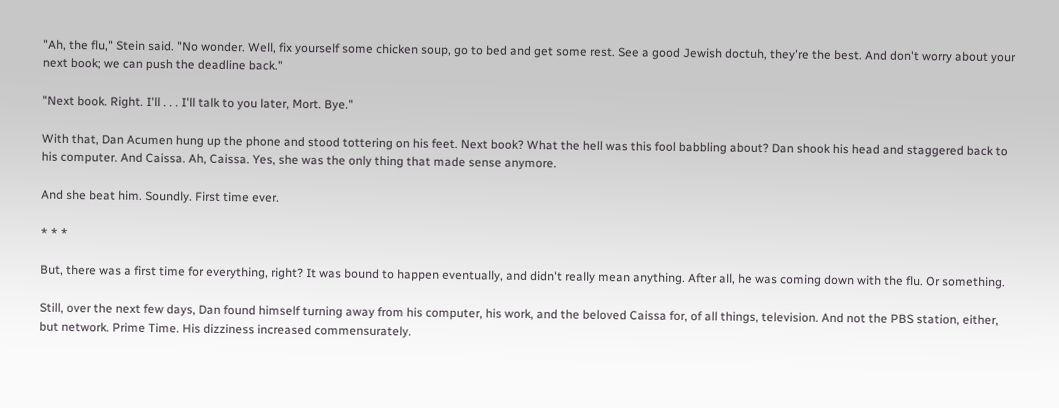"Ah, the flu," Stein said. "No wonder. Well, fix yourself some chicken soup, go to bed and get some rest. See a good Jewish doctuh, they're the best. And don't worry about your next book; we can push the deadline back."

"Next book. Right. I'll . . . I'll talk to you later, Mort. Bye."

With that, Dan Acumen hung up the phone and stood tottering on his feet. Next book? What the hell was this fool babbling about? Dan shook his head and staggered back to his computer. And Caissa. Ah, Caissa. Yes, she was the only thing that made sense anymore.

And she beat him. Soundly. First time ever.

* * *

But, there was a first time for everything, right? It was bound to happen eventually, and didn't really mean anything. After all, he was coming down with the flu. Or something.

Still, over the next few days, Dan found himself turning away from his computer, his work, and the beloved Caissa for, of all things, television. And not the PBS station, either, but network. Prime Time. His dizziness increased commensurately.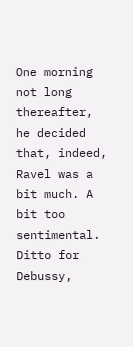One morning not long thereafter, he decided that, indeed, Ravel was a bit much. A bit too sentimental. Ditto for Debussy,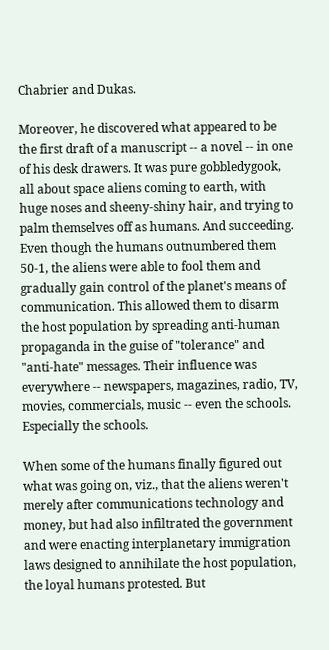Chabrier and Dukas.

Moreover, he discovered what appeared to be the first draft of a manuscript -- a novel -- in one of his desk drawers. It was pure gobbledygook, all about space aliens coming to earth, with huge noses and sheeny-shiny hair, and trying to palm themselves off as humans. And succeeding. Even though the humans outnumbered them 50-1, the aliens were able to fool them and gradually gain control of the planet's means of communication. This allowed them to disarm the host population by spreading anti-human propaganda in the guise of "tolerance" and "anti-hate" messages. Their influence was everywhere -- newspapers, magazines, radio, TV, movies, commercials, music -- even the schools. Especially the schools.

When some of the humans finally figured out what was going on, viz., that the aliens weren't merely after communications technology and money, but had also infiltrated the government and were enacting interplanetary immigration laws designed to annihilate the host population, the loyal humans protested. But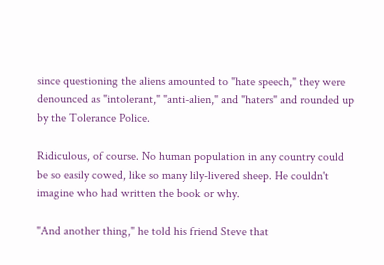since questioning the aliens amounted to "hate speech," they were denounced as "intolerant," "anti-alien," and "haters" and rounded up by the Tolerance Police.

Ridiculous, of course. No human population in any country could be so easily cowed, like so many lily-livered sheep. He couldn't imagine who had written the book or why.

"And another thing," he told his friend Steve that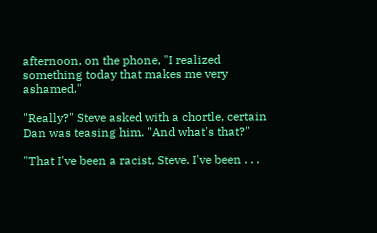afternoon, on the phone, "I realized something today that makes me very ashamed."

"Really?" Steve asked with a chortle, certain Dan was teasing him. "And what's that?"

"That I've been a racist, Steve. I've been . . .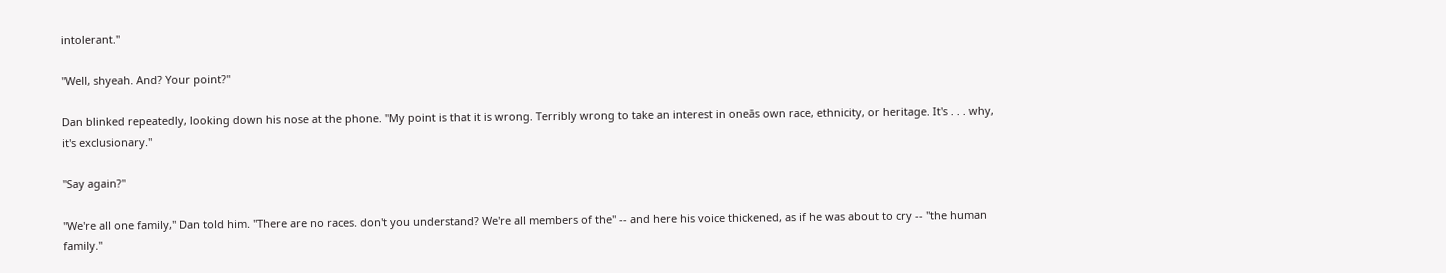intolerant."

"Well, shyeah. And? Your point?"

Dan blinked repeatedly, looking down his nose at the phone. "My point is that it is wrong. Terribly wrong to take an interest in oneās own race, ethnicity, or heritage. It's . . . why, it's exclusionary."

"Say again?"

"We're all one family," Dan told him. "There are no races. don't you understand? We're all members of the" -- and here his voice thickened, as if he was about to cry -- "the human family."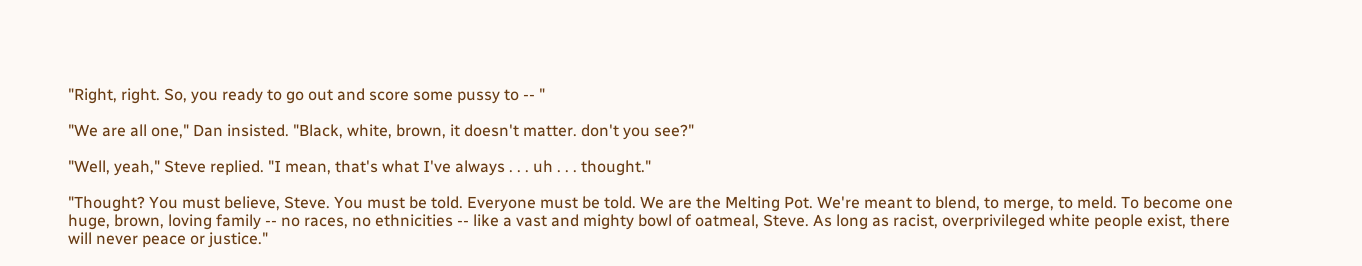"Right, right. So, you ready to go out and score some pussy to -- "

"We are all one," Dan insisted. "Black, white, brown, it doesn't matter. don't you see?"

"Well, yeah," Steve replied. "I mean, that's what I've always . . . uh . . . thought."

"Thought? You must believe, Steve. You must be told. Everyone must be told. We are the Melting Pot. We're meant to blend, to merge, to meld. To become one huge, brown, loving family -- no races, no ethnicities -- like a vast and mighty bowl of oatmeal, Steve. As long as racist, overprivileged white people exist, there will never peace or justice."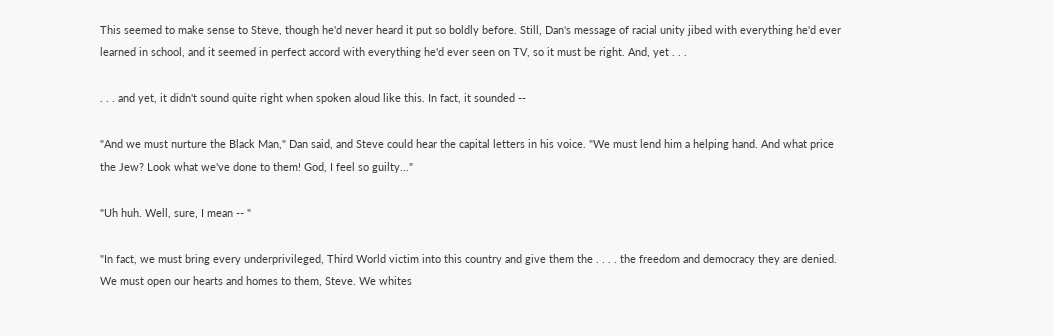This seemed to make sense to Steve, though he'd never heard it put so boldly before. Still, Dan's message of racial unity jibed with everything he'd ever learned in school, and it seemed in perfect accord with everything he'd ever seen on TV, so it must be right. And, yet . . .

. . . and yet, it didn't sound quite right when spoken aloud like this. In fact, it sounded --

"And we must nurture the Black Man," Dan said, and Steve could hear the capital letters in his voice. "We must lend him a helping hand. And what price the Jew? Look what we've done to them! God, I feel so guilty..."

"Uh huh. Well, sure, I mean -- "

"In fact, we must bring every underprivileged, Third World victim into this country and give them the . . . . the freedom and democracy they are denied. We must open our hearts and homes to them, Steve. We whites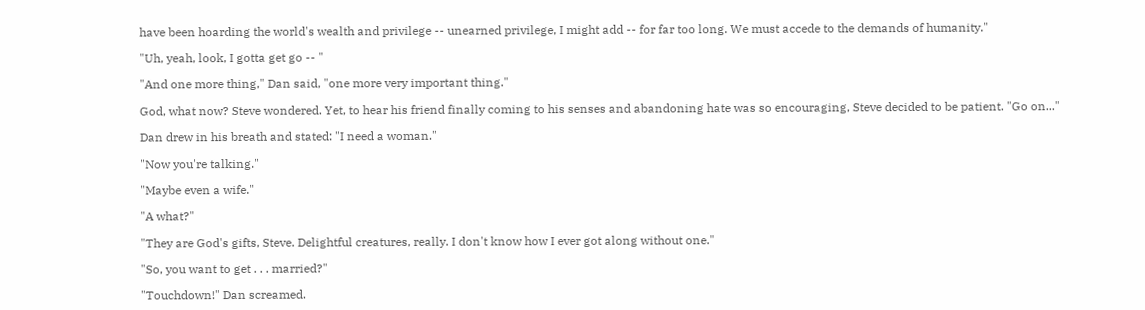have been hoarding the world's wealth and privilege -- unearned privilege, I might add -- for far too long. We must accede to the demands of humanity."

"Uh, yeah, look, I gotta get go -- "

"And one more thing," Dan said, "one more very important thing."

God, what now? Steve wondered. Yet, to hear his friend finally coming to his senses and abandoning hate was so encouraging, Steve decided to be patient. "Go on..."

Dan drew in his breath and stated: "I need a woman."

"Now you're talking."

"Maybe even a wife."

"A what?"

"They are God's gifts, Steve. Delightful creatures, really. I don't know how I ever got along without one."

"So, you want to get . . . married?"

"Touchdown!" Dan screamed.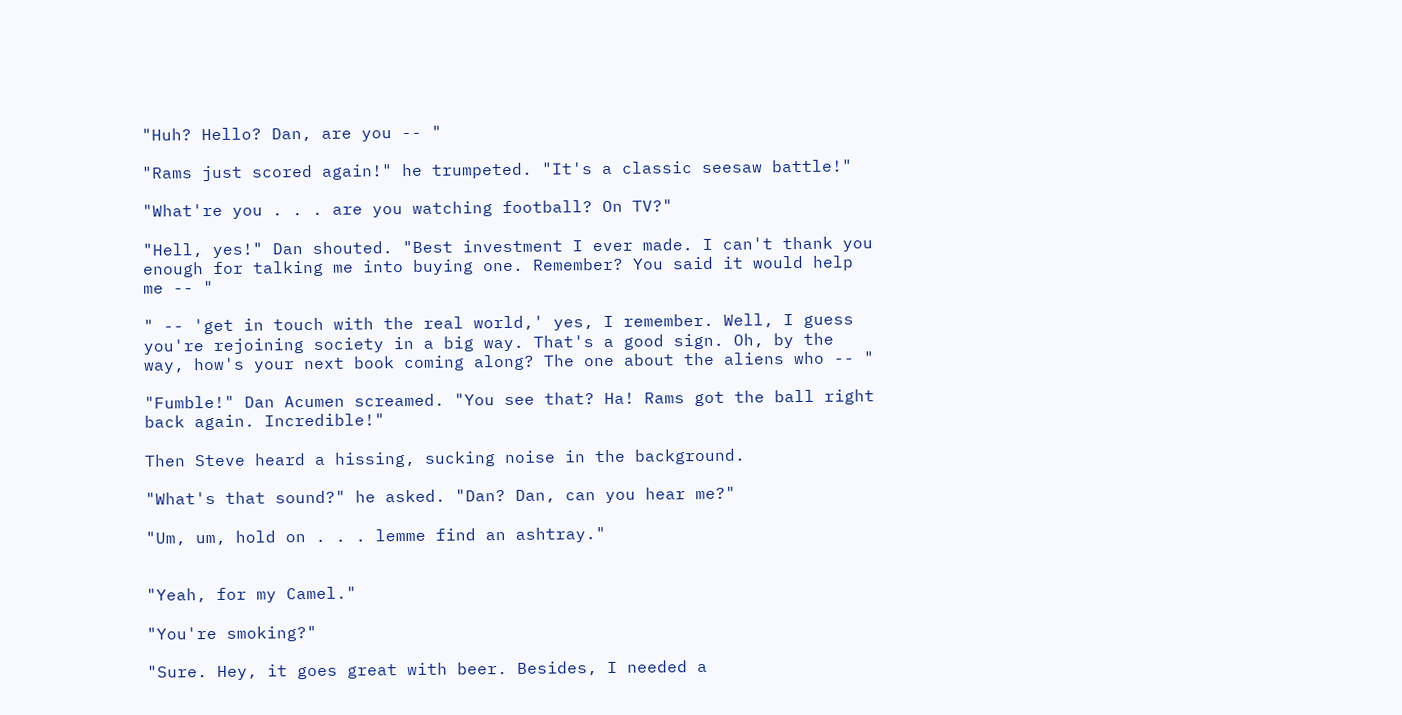"Huh? Hello? Dan, are you -- "

"Rams just scored again!" he trumpeted. "It's a classic seesaw battle!"

"What're you . . . are you watching football? On TV?"

"Hell, yes!" Dan shouted. "Best investment I ever made. I can't thank you enough for talking me into buying one. Remember? You said it would help me -- "

" -- 'get in touch with the real world,' yes, I remember. Well, I guess you're rejoining society in a big way. That's a good sign. Oh, by the way, how's your next book coming along? The one about the aliens who -- "

"Fumble!" Dan Acumen screamed. "You see that? Ha! Rams got the ball right back again. Incredible!"

Then Steve heard a hissing, sucking noise in the background.

"What's that sound?" he asked. "Dan? Dan, can you hear me?"

"Um, um, hold on . . . lemme find an ashtray."


"Yeah, for my Camel."

"You're smoking?"

"Sure. Hey, it goes great with beer. Besides, I needed a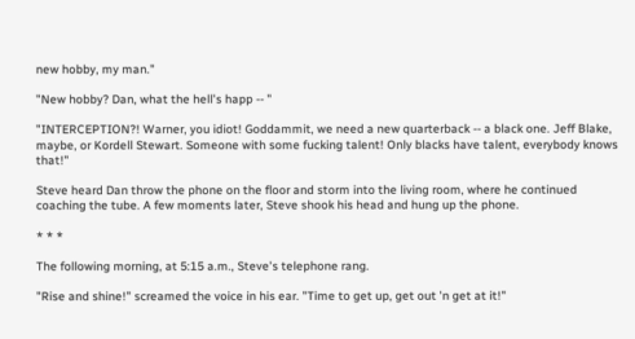new hobby, my man."

"New hobby? Dan, what the hell's happ -- "

"INTERCEPTION?! Warner, you idiot! Goddammit, we need a new quarterback -- a black one. Jeff Blake, maybe, or Kordell Stewart. Someone with some fucking talent! Only blacks have talent, everybody knows that!"

Steve heard Dan throw the phone on the floor and storm into the living room, where he continued coaching the tube. A few moments later, Steve shook his head and hung up the phone.

* * *

The following morning, at 5:15 a.m., Steve's telephone rang.

"Rise and shine!" screamed the voice in his ear. "Time to get up, get out 'n get at it!"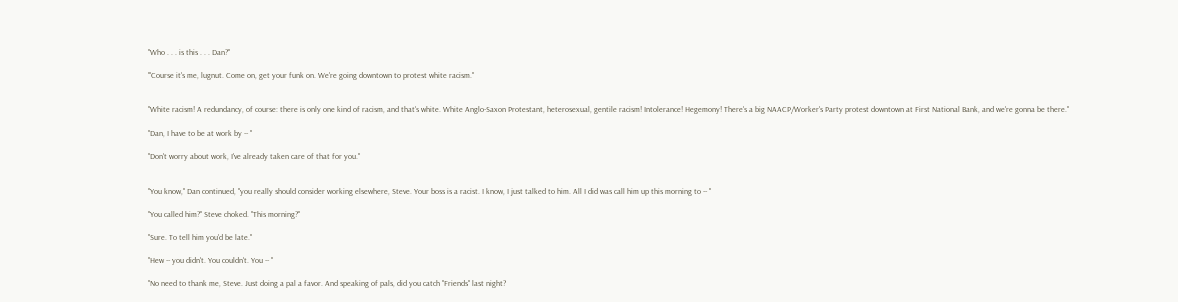"Who . . . is this . . . Dan?"

"'Course it's me, lugnut. Come on, get your funk on. We're going downtown to protest white racism."


"White racism! A redundancy, of course: there is only one kind of racism, and that's white. White Anglo-Saxon Protestant, heterosexual, gentile racism! Intolerance! Hegemony! There's a big NAACP/Worker's Party protest downtown at First National Bank, and we're gonna be there."

"Dan, I have to be at work by -- "

"Don't worry about work, I've already taken care of that for you."


"You know," Dan continued, "you really should consider working elsewhere, Steve. Your boss is a racist. I know, I just talked to him. All I did was call him up this morning to -- "

"You called him?" Steve choked. "This morning?"

"Sure. To tell him you'd be late."

"Hew -- you didn't. You couldn't. You -- "

"No need to thank me, Steve. Just doing a pal a favor. And speaking of pals, did you catch "Friends" last night?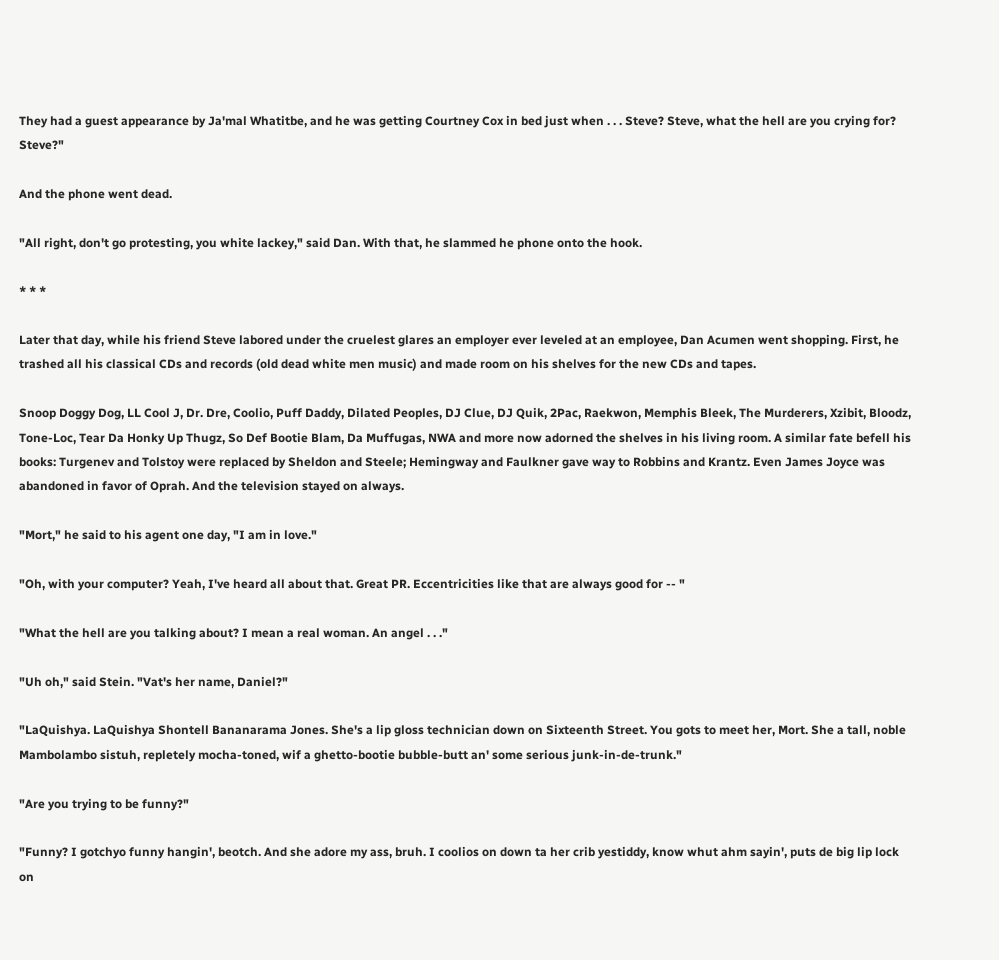They had a guest appearance by Ja'mal Whatitbe, and he was getting Courtney Cox in bed just when . . . Steve? Steve, what the hell are you crying for? Steve?"

And the phone went dead.

"All right, don't go protesting, you white lackey," said Dan. With that, he slammed he phone onto the hook.

* * *

Later that day, while his friend Steve labored under the cruelest glares an employer ever leveled at an employee, Dan Acumen went shopping. First, he trashed all his classical CDs and records (old dead white men music) and made room on his shelves for the new CDs and tapes.

Snoop Doggy Dog, LL Cool J, Dr. Dre, Coolio, Puff Daddy, Dilated Peoples, DJ Clue, DJ Quik, 2Pac, Raekwon, Memphis Bleek, The Murderers, Xzibit, Bloodz, Tone-Loc, Tear Da Honky Up Thugz, So Def Bootie Blam, Da Muffugas, NWA and more now adorned the shelves in his living room. A similar fate befell his books: Turgenev and Tolstoy were replaced by Sheldon and Steele; Hemingway and Faulkner gave way to Robbins and Krantz. Even James Joyce was abandoned in favor of Oprah. And the television stayed on always.

"Mort," he said to his agent one day, "I am in love."

"Oh, with your computer? Yeah, I've heard all about that. Great PR. Eccentricities like that are always good for -- "

"What the hell are you talking about? I mean a real woman. An angel . . ."

"Uh oh," said Stein. "Vat's her name, Daniel?"

"LaQuishya. LaQuishya Shontell Bananarama Jones. She's a lip gloss technician down on Sixteenth Street. You gots to meet her, Mort. She a tall, noble Mambolambo sistuh, repletely mocha-toned, wif a ghetto-bootie bubble-butt an' some serious junk-in-de-trunk."

"Are you trying to be funny?"

"Funny? I gotchyo funny hangin', beotch. And she adore my ass, bruh. I coolios on down ta her crib yestiddy, know whut ahm sayin', puts de big lip lock on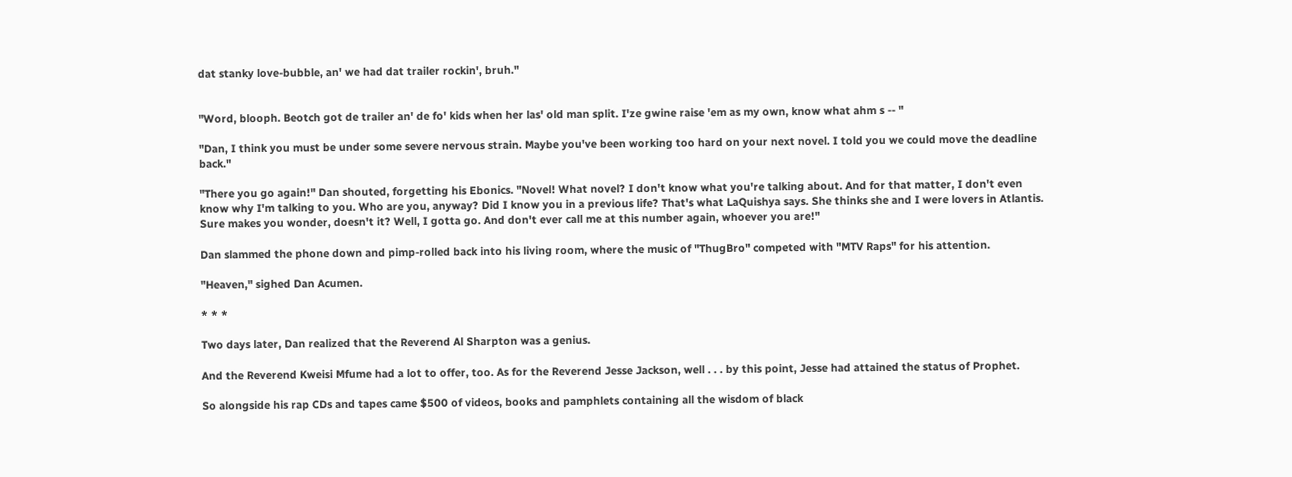dat stanky love-bubble, an' we had dat trailer rockin', bruh."


"Word, blooph. Beotch got de trailer an' de fo' kids when her las' old man split. I'ze gwine raise 'em as my own, know what ahm s -- "

"Dan, I think you must be under some severe nervous strain. Maybe you've been working too hard on your next novel. I told you we could move the deadline back."

"There you go again!" Dan shouted, forgetting his Ebonics. "Novel! What novel? I don't know what you're talking about. And for that matter, I don't even know why I'm talking to you. Who are you, anyway? Did I know you in a previous life? That's what LaQuishya says. She thinks she and I were lovers in Atlantis. Sure makes you wonder, doesn't it? Well, I gotta go. And don't ever call me at this number again, whoever you are!"

Dan slammed the phone down and pimp-rolled back into his living room, where the music of "ThugBro" competed with "MTV Raps" for his attention.

"Heaven," sighed Dan Acumen.

* * *

Two days later, Dan realized that the Reverend Al Sharpton was a genius.

And the Reverend Kweisi Mfume had a lot to offer, too. As for the Reverend Jesse Jackson, well . . . by this point, Jesse had attained the status of Prophet.

So alongside his rap CDs and tapes came $500 of videos, books and pamphlets containing all the wisdom of black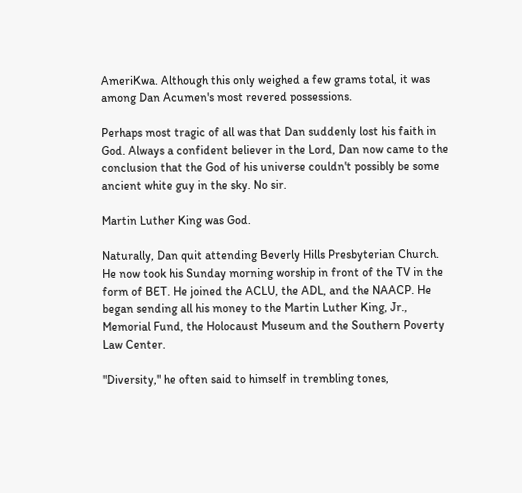AmeriKwa. Although this only weighed a few grams total, it was among Dan Acumen's most revered possessions.

Perhaps most tragic of all was that Dan suddenly lost his faith in God. Always a confident believer in the Lord, Dan now came to the conclusion that the God of his universe couldn't possibly be some ancient white guy in the sky. No sir.

Martin Luther King was God.

Naturally, Dan quit attending Beverly Hills Presbyterian Church. He now took his Sunday morning worship in front of the TV in the form of BET. He joined the ACLU, the ADL, and the NAACP. He began sending all his money to the Martin Luther King, Jr., Memorial Fund, the Holocaust Museum and the Southern Poverty Law Center.

"Diversity," he often said to himself in trembling tones,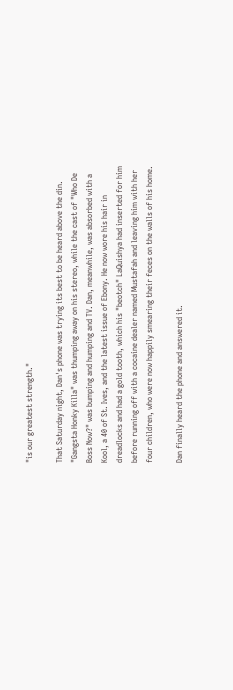"is our greatest strength."

That Saturday night, Dan's phone was trying its best to be heard above the din. "Gangsta Honky Killa" was thumping away on his stereo, while the cast of "Who De Boss Now?" was bumping and humping and TV. Dan, meanwhile, was absorbed with a Kool, a 40 of St. Ives, and the latest issue of Ebony. He now wore his hair in dreadlocks and had a gold tooth, which his "beotch" LaQuishya had inserted for him before running off with a cocaine dealer named Mustafah and leaving him with her four children, who were now happily smearing their feces on the walls of his home.

Dan finally heard the phone and answered it.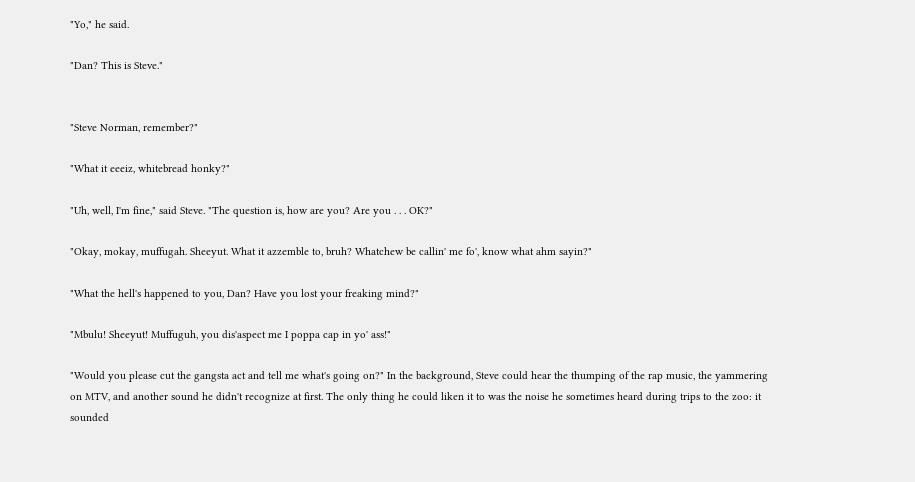"Yo," he said.

"Dan? This is Steve."


"Steve Norman, remember?"

"What it eeeiz, whitebread honky?"

"Uh, well, I'm fine," said Steve. "The question is, how are you? Are you . . . OK?"

"Okay, mokay, muffugah. Sheeyut. What it azzemble to, bruh? Whatchew be callin' me fo', know what ahm sayin?"

"What the hell's happened to you, Dan? Have you lost your freaking mind?"

"Mbulu! Sheeyut! Muffuguh, you dis'aspect me I poppa cap in yo' ass!"

"Would you please cut the gangsta act and tell me what's going on?" In the background, Steve could hear the thumping of the rap music, the yammering on MTV, and another sound he didn't recognize at first. The only thing he could liken it to was the noise he sometimes heard during trips to the zoo: it sounded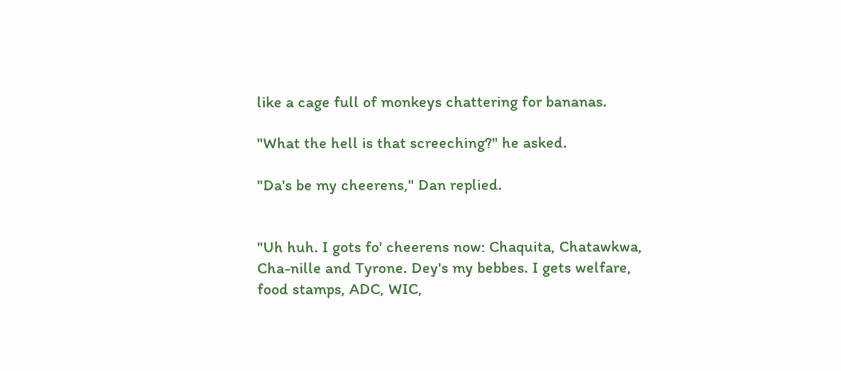like a cage full of monkeys chattering for bananas.

"What the hell is that screeching?" he asked.

"Da's be my cheerens," Dan replied.


"Uh huh. I gots fo' cheerens now: Chaquita, Chatawkwa, Cha-nille and Tyrone. Dey's my bebbes. I gets welfare, food stamps, ADC, WIC,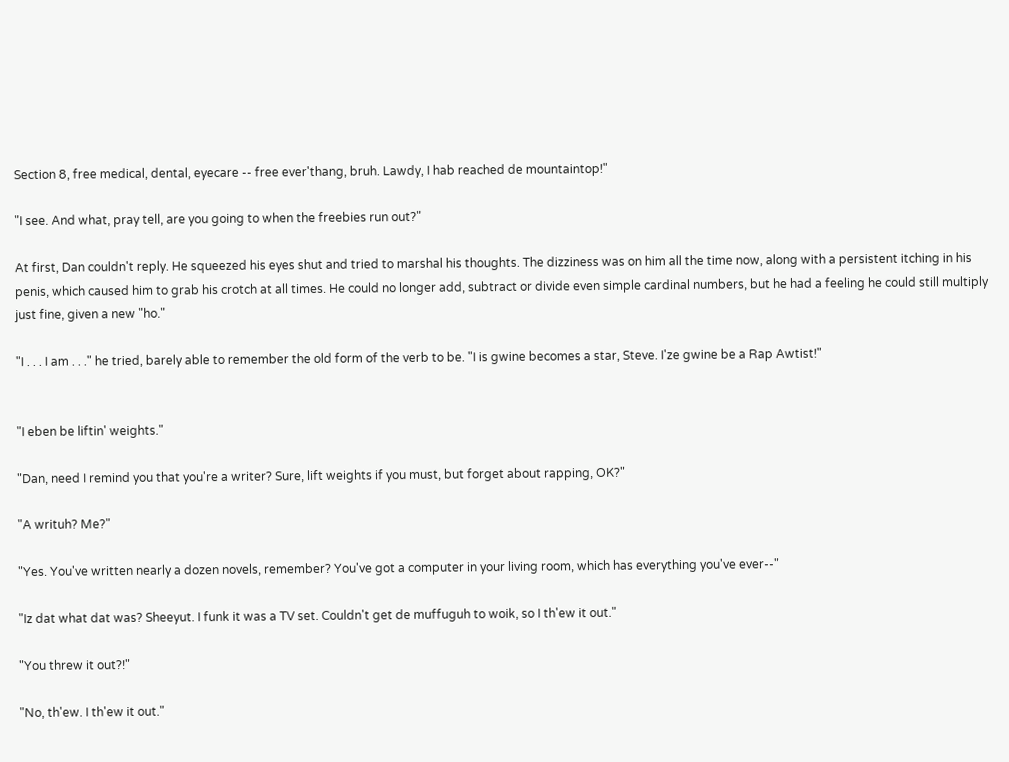Section 8, free medical, dental, eyecare -- free ever'thang, bruh. Lawdy, I hab reached de mountaintop!"

"I see. And what, pray tell, are you going to when the freebies run out?"

At first, Dan couldn't reply. He squeezed his eyes shut and tried to marshal his thoughts. The dizziness was on him all the time now, along with a persistent itching in his penis, which caused him to grab his crotch at all times. He could no longer add, subtract or divide even simple cardinal numbers, but he had a feeling he could still multiply just fine, given a new "ho."

"I . . . I am . . ." he tried, barely able to remember the old form of the verb to be. "I is gwine becomes a star, Steve. I'ze gwine be a Rap Awtist!"


"I eben be liftin' weights."

"Dan, need I remind you that you're a writer? Sure, lift weights if you must, but forget about rapping, OK?"

"A writuh? Me?"

"Yes. You've written nearly a dozen novels, remember? You've got a computer in your living room, which has everything you've ever--"

"Iz dat what dat was? Sheeyut. I funk it was a TV set. Couldn't get de muffuguh to woik, so I th'ew it out."

"You threw it out?!"

"No, th'ew. I th'ew it out."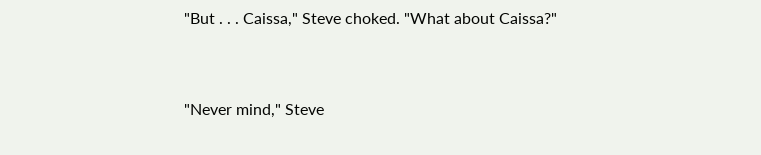"But . . . Caissa," Steve choked. "What about Caissa?"


"Never mind," Steve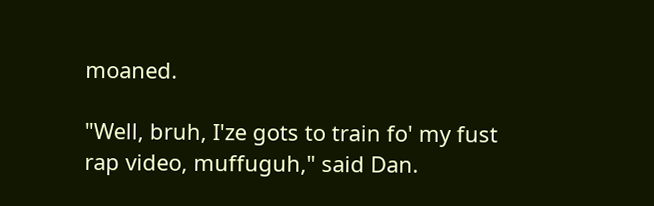moaned.

"Well, bruh, I'ze gots to train fo' my fust rap video, muffuguh," said Dan.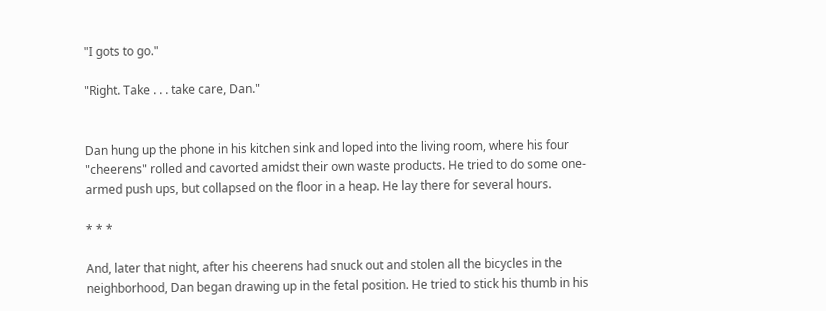"I gots to go."

"Right. Take . . . take care, Dan."


Dan hung up the phone in his kitchen sink and loped into the living room, where his four "cheerens" rolled and cavorted amidst their own waste products. He tried to do some one-armed push ups, but collapsed on the floor in a heap. He lay there for several hours.

* * *

And, later that night, after his cheerens had snuck out and stolen all the bicycles in the neighborhood, Dan began drawing up in the fetal position. He tried to stick his thumb in his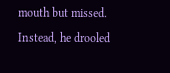mouth but missed. Instead, he drooled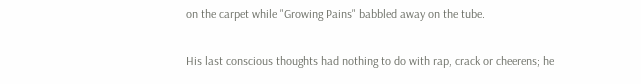on the carpet while "Growing Pains" babbled away on the tube.

His last conscious thoughts had nothing to do with rap, crack or cheerens; he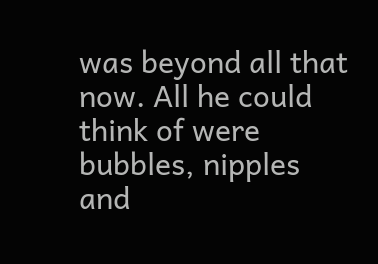was beyond all that now. All he could think of were bubbles, nipples and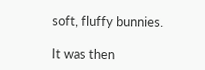soft, fluffy bunnies.

It was then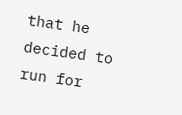that he decided to run for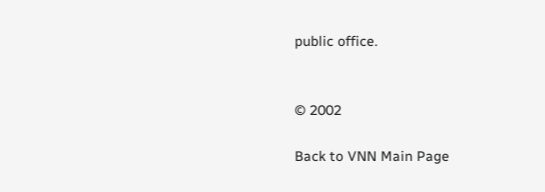public office.


© 2002

Back to VNN Main Page